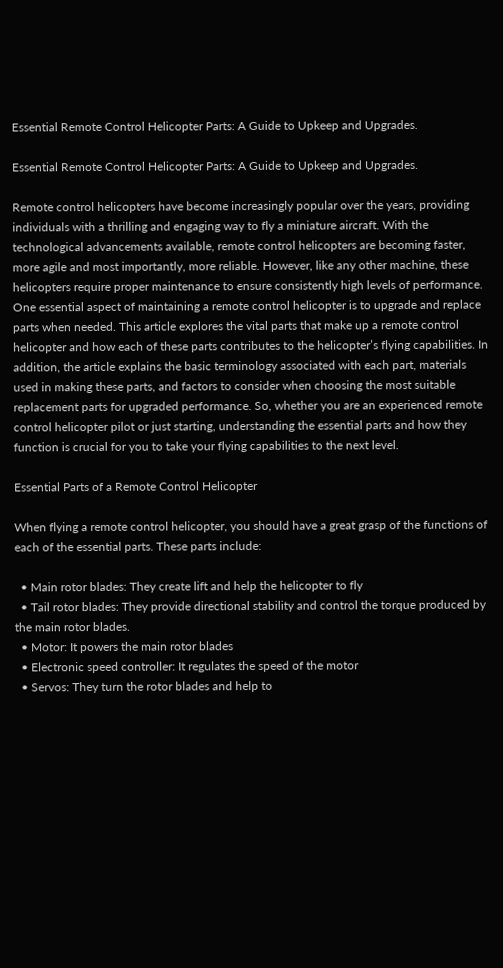Essential Remote Control Helicopter Parts: A Guide to Upkeep and Upgrades.

Essential Remote Control Helicopter Parts: A Guide to Upkeep and Upgrades.

Remote control helicopters have become increasingly popular over the years, providing individuals with a thrilling and engaging way to fly a miniature aircraft. With the technological advancements available, remote control helicopters are becoming faster, more agile and most importantly, more reliable. However, like any other machine, these helicopters require proper maintenance to ensure consistently high levels of performance. One essential aspect of maintaining a remote control helicopter is to upgrade and replace parts when needed. This article explores the vital parts that make up a remote control helicopter and how each of these parts contributes to the helicopter’s flying capabilities. In addition, the article explains the basic terminology associated with each part, materials used in making these parts, and factors to consider when choosing the most suitable replacement parts for upgraded performance. So, whether you are an experienced remote control helicopter pilot or just starting, understanding the essential parts and how they function is crucial for you to take your flying capabilities to the next level.

Essential Parts of a Remote Control Helicopter

When flying a remote control helicopter, you should have a great grasp of the functions of each of the essential parts. These parts include:

  • Main rotor blades: They create lift and help the helicopter to fly
  • Tail rotor blades: They provide directional stability and control the torque produced by the main rotor blades.
  • Motor: It powers the main rotor blades
  • Electronic speed controller: It regulates the speed of the motor
  • Servos: They turn the rotor blades and help to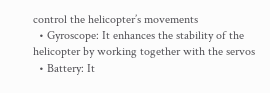control the helicopter’s movements
  • Gyroscope: It enhances the stability of the helicopter by working together with the servos
  • Battery: It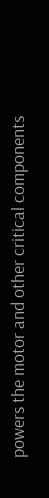powers the motor and other critical components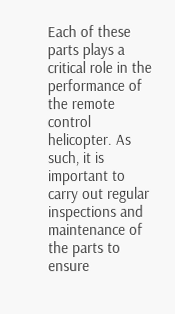Each of these parts plays a critical role in the performance of the remote control helicopter. As such, it is important to carry out regular inspections and maintenance of the parts to ensure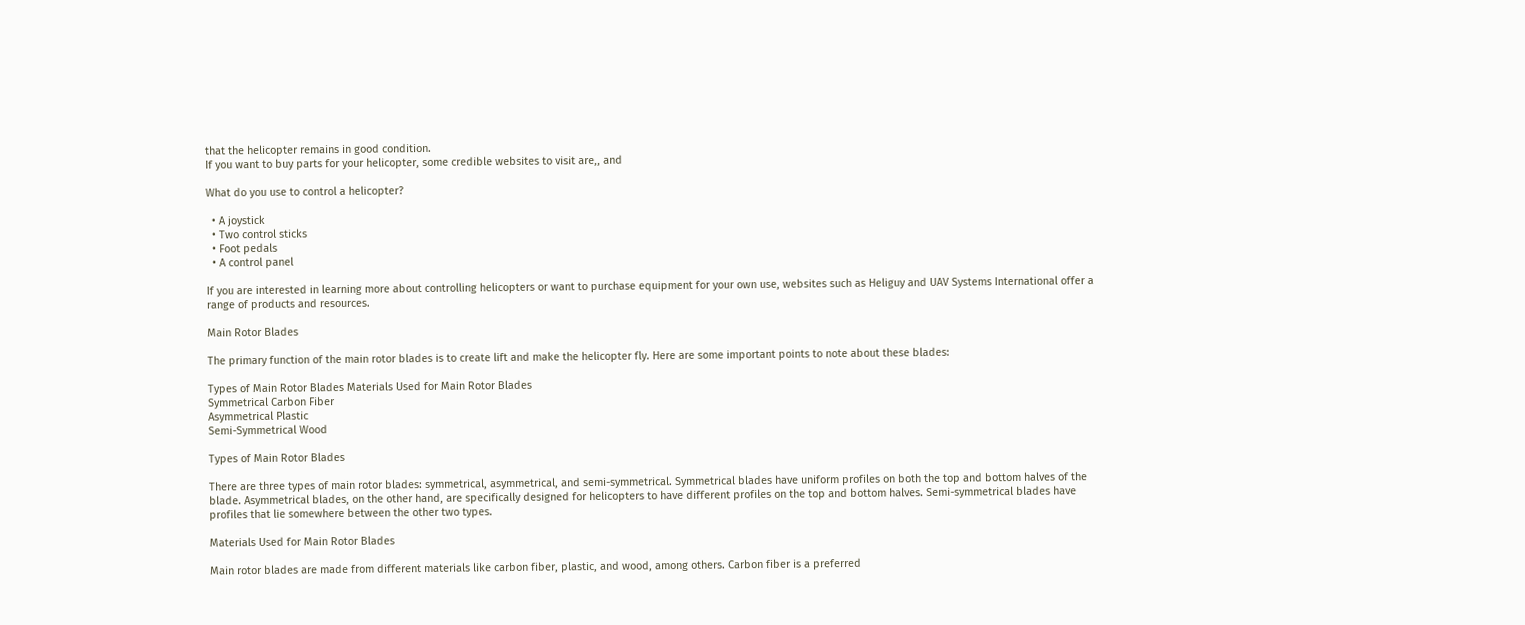that the helicopter remains in good condition.
If you want to buy parts for your helicopter, some credible websites to visit are,, and

What do you use to control a helicopter?

  • A joystick
  • Two control sticks
  • Foot pedals
  • A control panel

If you are interested in learning more about controlling helicopters or want to purchase equipment for your own use, websites such as Heliguy and UAV Systems International offer a range of products and resources.

Main Rotor Blades

The primary function of the main rotor blades is to create lift and make the helicopter fly. Here are some important points to note about these blades:

Types of Main Rotor Blades Materials Used for Main Rotor Blades
Symmetrical Carbon Fiber
Asymmetrical Plastic
Semi-Symmetrical Wood

Types of Main Rotor Blades

There are three types of main rotor blades: symmetrical, asymmetrical, and semi-symmetrical. Symmetrical blades have uniform profiles on both the top and bottom halves of the blade. Asymmetrical blades, on the other hand, are specifically designed for helicopters to have different profiles on the top and bottom halves. Semi-symmetrical blades have profiles that lie somewhere between the other two types.

Materials Used for Main Rotor Blades

Main rotor blades are made from different materials like carbon fiber, plastic, and wood, among others. Carbon fiber is a preferred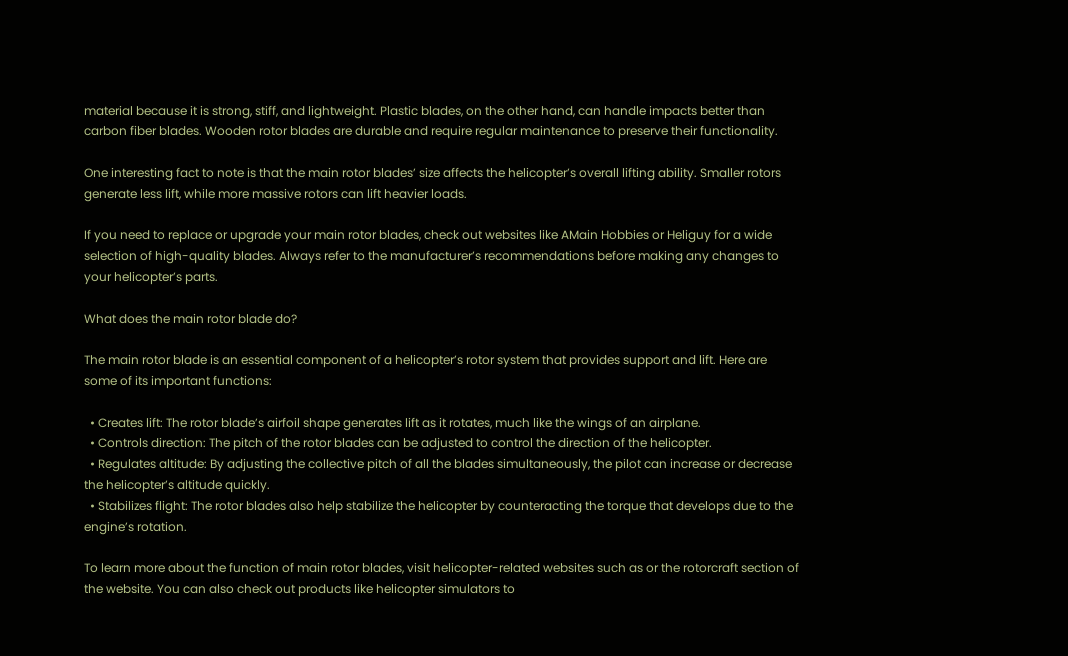material because it is strong, stiff, and lightweight. Plastic blades, on the other hand, can handle impacts better than carbon fiber blades. Wooden rotor blades are durable and require regular maintenance to preserve their functionality.

One interesting fact to note is that the main rotor blades’ size affects the helicopter’s overall lifting ability. Smaller rotors generate less lift, while more massive rotors can lift heavier loads.

If you need to replace or upgrade your main rotor blades, check out websites like AMain Hobbies or Heliguy for a wide selection of high-quality blades. Always refer to the manufacturer’s recommendations before making any changes to your helicopter’s parts.

What does the main rotor blade do?

The main rotor blade is an essential component of a helicopter’s rotor system that provides support and lift. Here are some of its important functions:

  • Creates lift: The rotor blade’s airfoil shape generates lift as it rotates, much like the wings of an airplane.
  • Controls direction: The pitch of the rotor blades can be adjusted to control the direction of the helicopter.
  • Regulates altitude: By adjusting the collective pitch of all the blades simultaneously, the pilot can increase or decrease the helicopter’s altitude quickly.
  • Stabilizes flight: The rotor blades also help stabilize the helicopter by counteracting the torque that develops due to the engine’s rotation.

To learn more about the function of main rotor blades, visit helicopter-related websites such as or the rotorcraft section of the website. You can also check out products like helicopter simulators to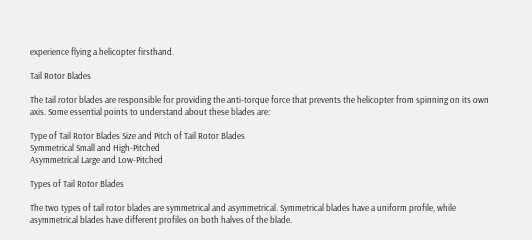experience flying a helicopter firsthand.

Tail Rotor Blades

The tail rotor blades are responsible for providing the anti-torque force that prevents the helicopter from spinning on its own axis. Some essential points to understand about these blades are:

Type of Tail Rotor Blades Size and Pitch of Tail Rotor Blades
Symmetrical Small and High-Pitched
Asymmetrical Large and Low-Pitched

Types of Tail Rotor Blades

The two types of tail rotor blades are symmetrical and asymmetrical. Symmetrical blades have a uniform profile, while asymmetrical blades have different profiles on both halves of the blade.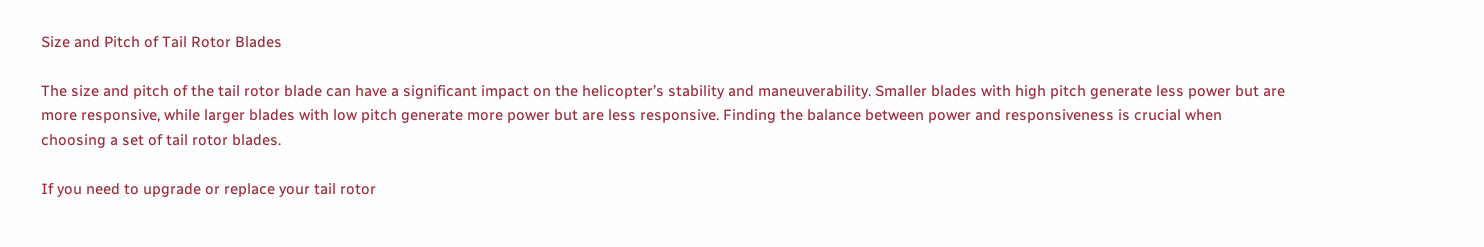Size and Pitch of Tail Rotor Blades

The size and pitch of the tail rotor blade can have a significant impact on the helicopter’s stability and maneuverability. Smaller blades with high pitch generate less power but are more responsive, while larger blades with low pitch generate more power but are less responsive. Finding the balance between power and responsiveness is crucial when choosing a set of tail rotor blades.

If you need to upgrade or replace your tail rotor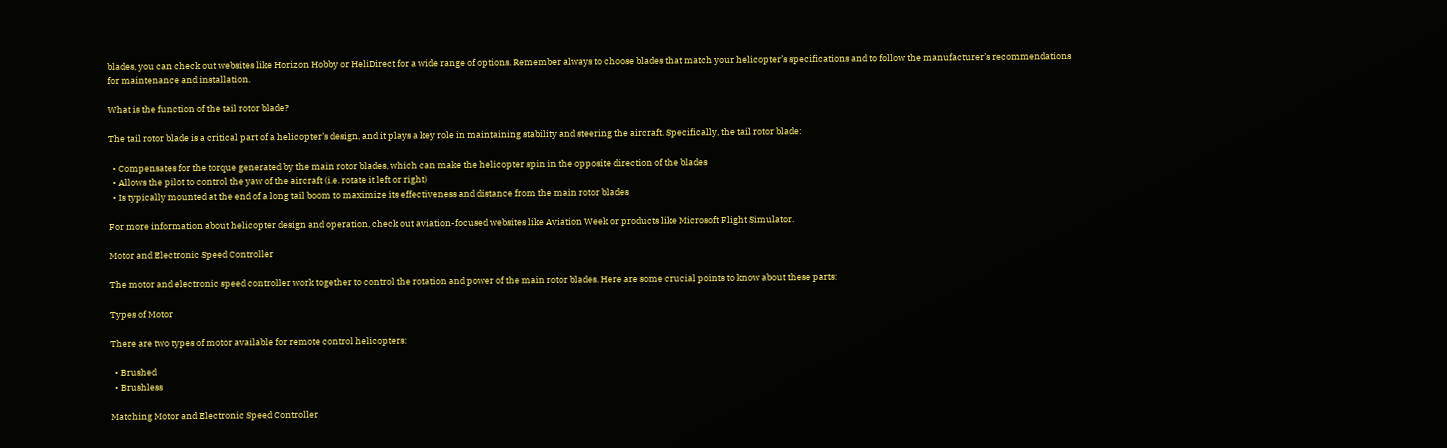blades, you can check out websites like Horizon Hobby or HeliDirect for a wide range of options. Remember always to choose blades that match your helicopter’s specifications and to follow the manufacturer’s recommendations for maintenance and installation.

What is the function of the tail rotor blade?

The tail rotor blade is a critical part of a helicopter’s design, and it plays a key role in maintaining stability and steering the aircraft. Specifically, the tail rotor blade:

  • Compensates for the torque generated by the main rotor blades, which can make the helicopter spin in the opposite direction of the blades
  • Allows the pilot to control the yaw of the aircraft (i.e. rotate it left or right)
  • Is typically mounted at the end of a long tail boom to maximize its effectiveness and distance from the main rotor blades

For more information about helicopter design and operation, check out aviation-focused websites like Aviation Week or products like Microsoft Flight Simulator.

Motor and Electronic Speed Controller

The motor and electronic speed controller work together to control the rotation and power of the main rotor blades. Here are some crucial points to know about these parts:

Types of Motor

There are two types of motor available for remote control helicopters:

  • Brushed
  • Brushless

Matching Motor and Electronic Speed Controller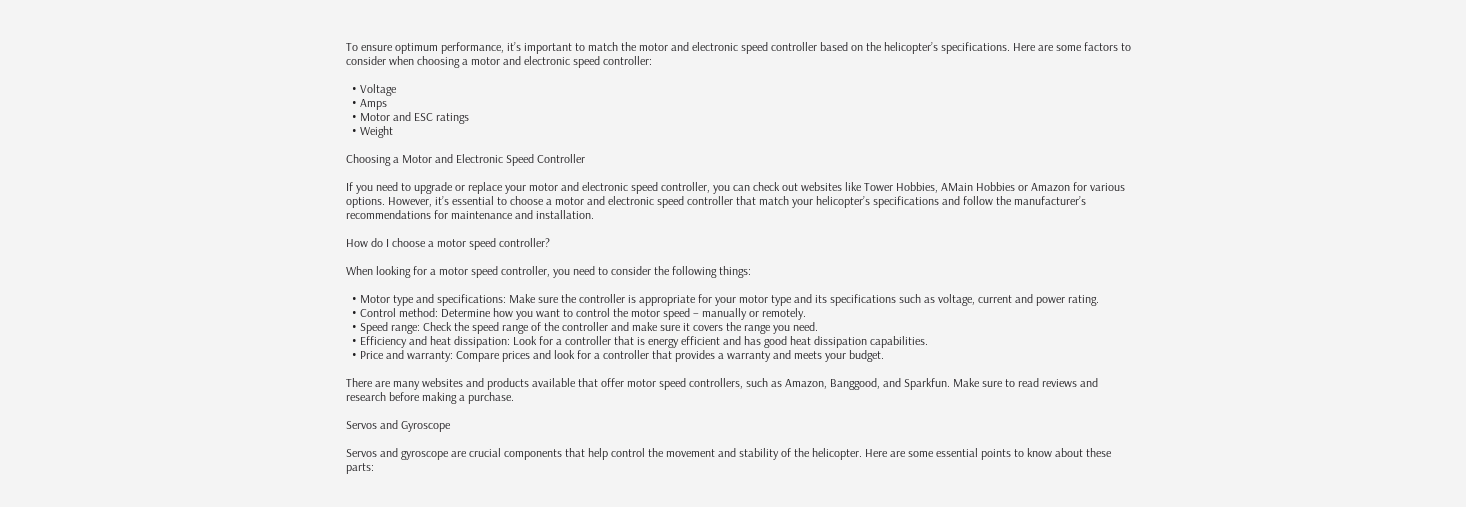To ensure optimum performance, it’s important to match the motor and electronic speed controller based on the helicopter’s specifications. Here are some factors to consider when choosing a motor and electronic speed controller:

  • Voltage
  • Amps
  • Motor and ESC ratings
  • Weight

Choosing a Motor and Electronic Speed Controller

If you need to upgrade or replace your motor and electronic speed controller, you can check out websites like Tower Hobbies, AMain Hobbies or Amazon for various options. However, it’s essential to choose a motor and electronic speed controller that match your helicopter’s specifications and follow the manufacturer’s recommendations for maintenance and installation.

How do I choose a motor speed controller?

When looking for a motor speed controller, you need to consider the following things:

  • Motor type and specifications: Make sure the controller is appropriate for your motor type and its specifications such as voltage, current and power rating.
  • Control method: Determine how you want to control the motor speed – manually or remotely.
  • Speed range: Check the speed range of the controller and make sure it covers the range you need.
  • Efficiency and heat dissipation: Look for a controller that is energy efficient and has good heat dissipation capabilities.
  • Price and warranty: Compare prices and look for a controller that provides a warranty and meets your budget.

There are many websites and products available that offer motor speed controllers, such as Amazon, Banggood, and Sparkfun. Make sure to read reviews and research before making a purchase.

Servos and Gyroscope

Servos and gyroscope are crucial components that help control the movement and stability of the helicopter. Here are some essential points to know about these parts: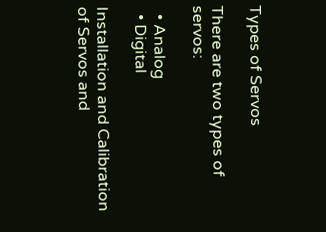Types of Servos

There are two types of servos:

  • Analog
  • Digital

Installation and Calibration of Servos and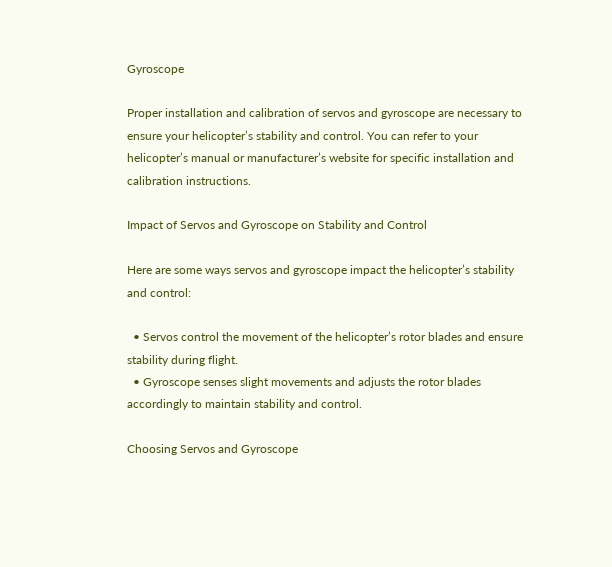Gyroscope

Proper installation and calibration of servos and gyroscope are necessary to ensure your helicopter’s stability and control. You can refer to your helicopter’s manual or manufacturer’s website for specific installation and calibration instructions.

Impact of Servos and Gyroscope on Stability and Control

Here are some ways servos and gyroscope impact the helicopter’s stability and control:

  • Servos control the movement of the helicopter’s rotor blades and ensure stability during flight.
  • Gyroscope senses slight movements and adjusts the rotor blades accordingly to maintain stability and control.

Choosing Servos and Gyroscope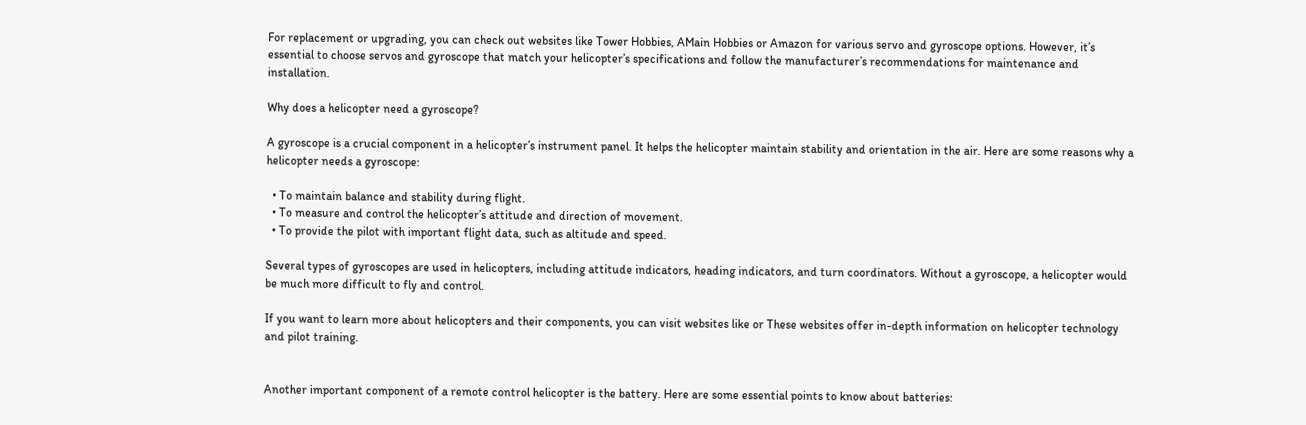For replacement or upgrading, you can check out websites like Tower Hobbies, AMain Hobbies or Amazon for various servo and gyroscope options. However, it’s essential to choose servos and gyroscope that match your helicopter’s specifications and follow the manufacturer’s recommendations for maintenance and installation.

Why does a helicopter need a gyroscope?

A gyroscope is a crucial component in a helicopter’s instrument panel. It helps the helicopter maintain stability and orientation in the air. Here are some reasons why a helicopter needs a gyroscope:

  • To maintain balance and stability during flight.
  • To measure and control the helicopter’s attitude and direction of movement.
  • To provide the pilot with important flight data, such as altitude and speed.

Several types of gyroscopes are used in helicopters, including attitude indicators, heading indicators, and turn coordinators. Without a gyroscope, a helicopter would be much more difficult to fly and control.

If you want to learn more about helicopters and their components, you can visit websites like or These websites offer in-depth information on helicopter technology and pilot training.


Another important component of a remote control helicopter is the battery. Here are some essential points to know about batteries: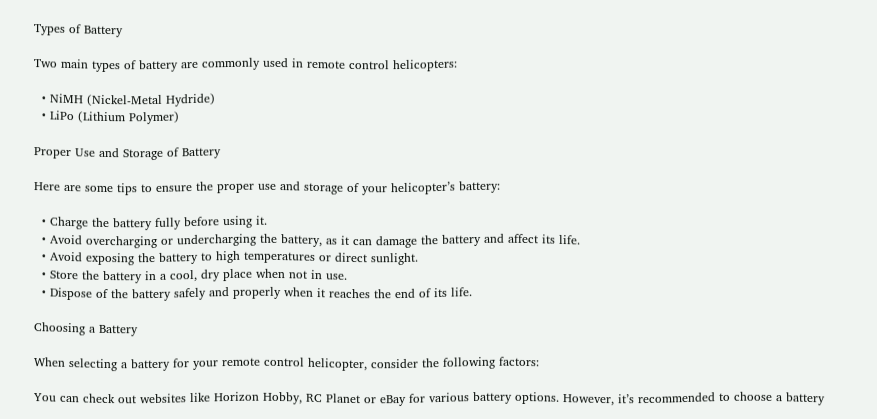Types of Battery

Two main types of battery are commonly used in remote control helicopters:

  • NiMH (Nickel-Metal Hydride)
  • LiPo (Lithium Polymer)

Proper Use and Storage of Battery

Here are some tips to ensure the proper use and storage of your helicopter’s battery:

  • Charge the battery fully before using it.
  • Avoid overcharging or undercharging the battery, as it can damage the battery and affect its life.
  • Avoid exposing the battery to high temperatures or direct sunlight.
  • Store the battery in a cool, dry place when not in use.
  • Dispose of the battery safely and properly when it reaches the end of its life.

Choosing a Battery

When selecting a battery for your remote control helicopter, consider the following factors:

You can check out websites like Horizon Hobby, RC Planet or eBay for various battery options. However, it’s recommended to choose a battery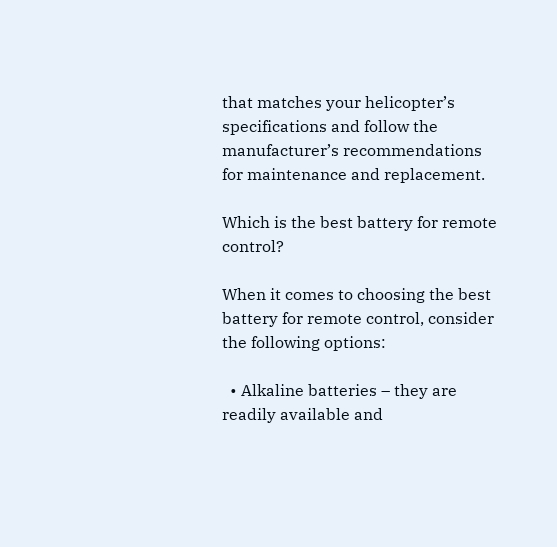that matches your helicopter’s specifications and follow the manufacturer’s recommendations for maintenance and replacement.

Which is the best battery for remote control?

When it comes to choosing the best battery for remote control, consider the following options:

  • Alkaline batteries – they are readily available and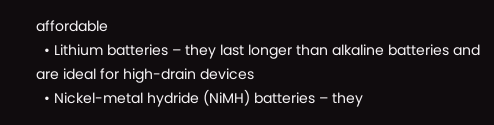affordable
  • Lithium batteries – they last longer than alkaline batteries and are ideal for high-drain devices
  • Nickel-metal hydride (NiMH) batteries – they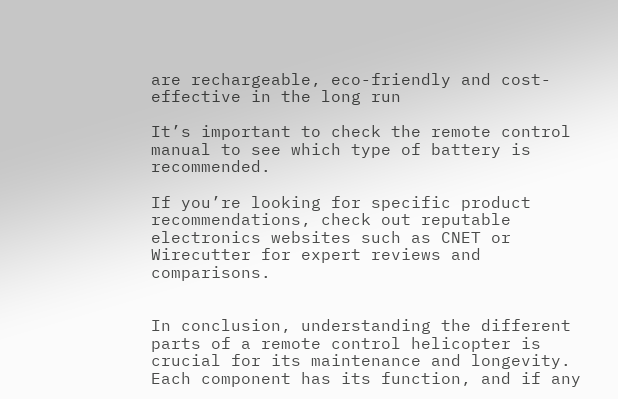are rechargeable, eco-friendly and cost-effective in the long run

It’s important to check the remote control manual to see which type of battery is recommended.

If you’re looking for specific product recommendations, check out reputable electronics websites such as CNET or Wirecutter for expert reviews and comparisons.


In conclusion, understanding the different parts of a remote control helicopter is crucial for its maintenance and longevity. Each component has its function, and if any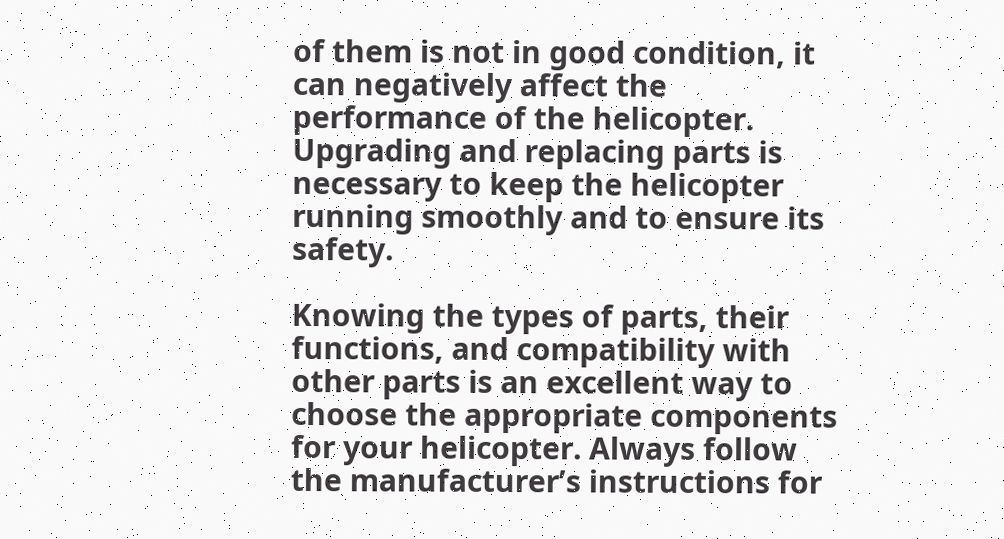of them is not in good condition, it can negatively affect the performance of the helicopter. Upgrading and replacing parts is necessary to keep the helicopter running smoothly and to ensure its safety.

Knowing the types of parts, their functions, and compatibility with other parts is an excellent way to choose the appropriate components for your helicopter. Always follow the manufacturer’s instructions for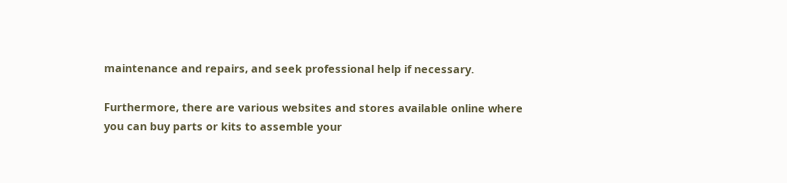maintenance and repairs, and seek professional help if necessary.

Furthermore, there are various websites and stores available online where you can buy parts or kits to assemble your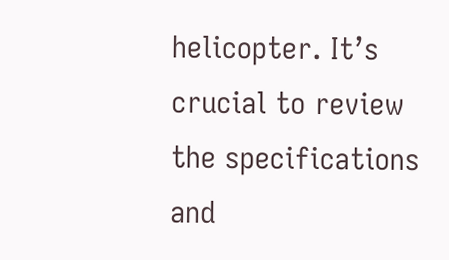helicopter. It’s crucial to review the specifications and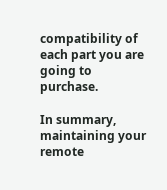compatibility of each part you are going to purchase.

In summary, maintaining your remote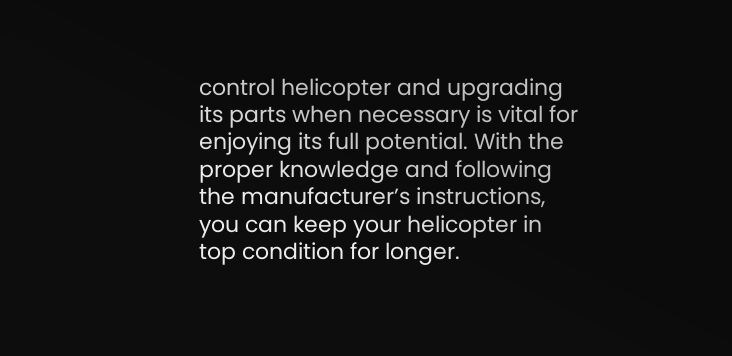control helicopter and upgrading its parts when necessary is vital for enjoying its full potential. With the proper knowledge and following the manufacturer’s instructions, you can keep your helicopter in top condition for longer.